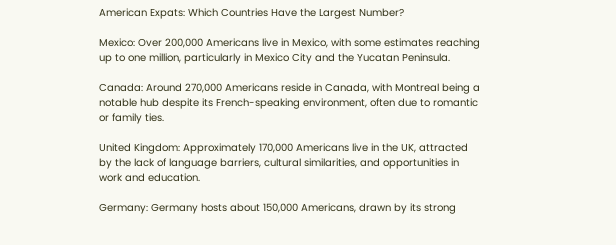American Expats: Which Countries Have the Largest Number?

Mexico: Over 200,000 Americans live in Mexico, with some estimates reaching up to one million, particularly in Mexico City and the Yucatan Peninsula.

Canada: Around 270,000 Americans reside in Canada, with Montreal being a notable hub despite its French-speaking environment, often due to romantic or family ties.

United Kingdom: Approximately 170,000 Americans live in the UK, attracted by the lack of language barriers, cultural similarities, and opportunities in work and education.

Germany: Germany hosts about 150,000 Americans, drawn by its strong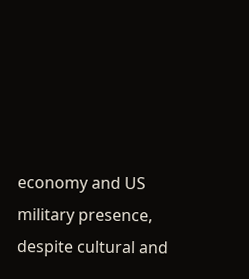economy and US military presence, despite cultural and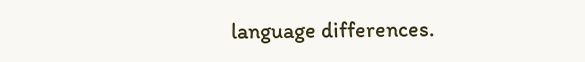language differences.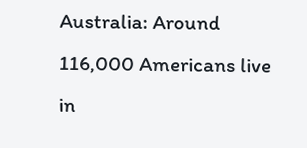Australia: Around 116,000 Americans live in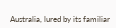Australia, lured by its familiar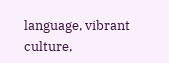language, vibrant culture,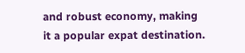and robust economy, making it a popular expat destination.